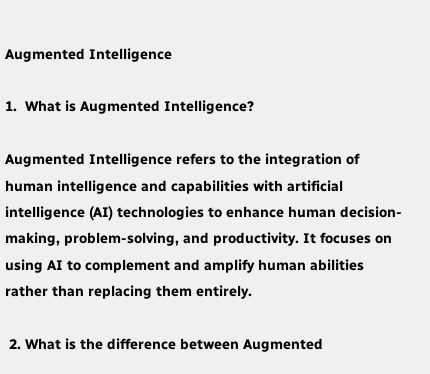Augmented Intelligence

1.  What is Augmented Intelligence?

Augmented Intelligence refers to the integration of human intelligence and capabilities with artificial intelligence (AI) technologies to enhance human decision-making, problem-solving, and productivity. It focuses on using AI to complement and amplify human abilities rather than replacing them entirely.

 2. What is the difference between Augmented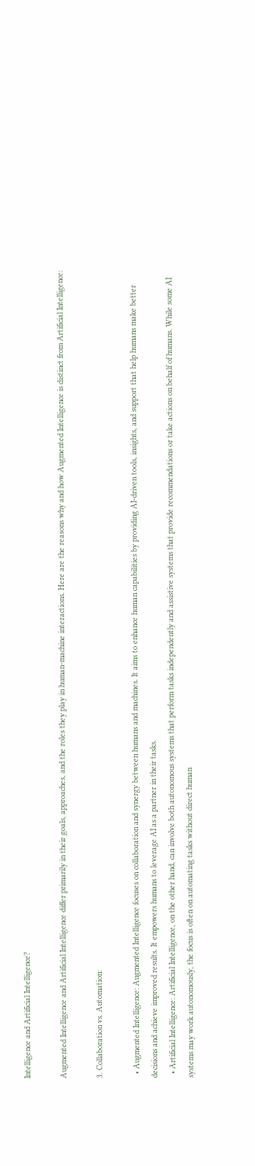Intelligence and Artificial Intelligence?

Augmented Intelligence and Artificial Intelligence differ primarily in their goals, approaches, and the roles they play in human-machine interactions. Here are the reasons why and how Augmented Intelligence is distinct from Artificial Intelligence:

3. Collaboration vs. Automation:

  • Augmented Intelligence: Augmented Intelligence focuses on collaboration and synergy between humans and machines. It aims to enhance human capabilities by providing AI-driven tools, insights, and support that help humans make better decisions and achieve improved results. It empowers humans to leverage AI as a partner in their tasks.
  • Artificial Intelligence: Artificial Intelligence, on the other hand, can involve both autonomous systems that perform tasks independently and assistive systems that provide recommendations or take actions on behalf of humans. While some AI systems may work autonomously, the focus is often on automating tasks without direct human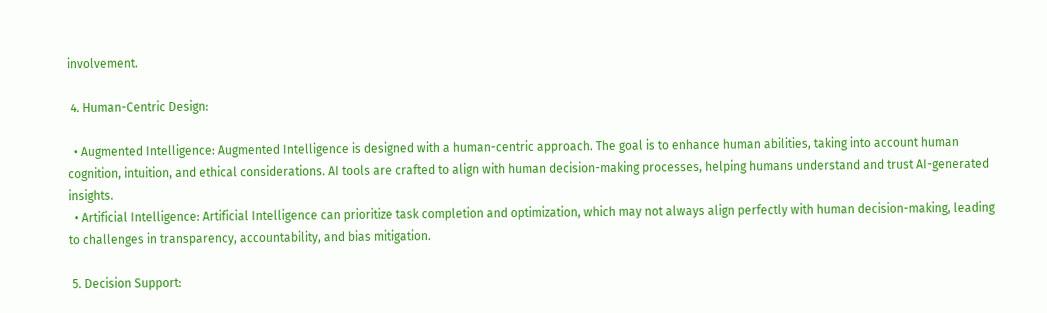involvement.

 4. Human-Centric Design:

  • Augmented Intelligence: Augmented Intelligence is designed with a human-centric approach. The goal is to enhance human abilities, taking into account human cognition, intuition, and ethical considerations. AI tools are crafted to align with human decision-making processes, helping humans understand and trust AI-generated insights.
  • Artificial Intelligence: Artificial Intelligence can prioritize task completion and optimization, which may not always align perfectly with human decision-making, leading to challenges in transparency, accountability, and bias mitigation.

 5. Decision Support: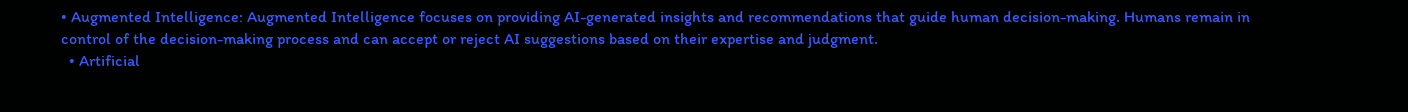• Augmented Intelligence: Augmented Intelligence focuses on providing AI-generated insights and recommendations that guide human decision-making. Humans remain in control of the decision-making process and can accept or reject AI suggestions based on their expertise and judgment.
  • Artificial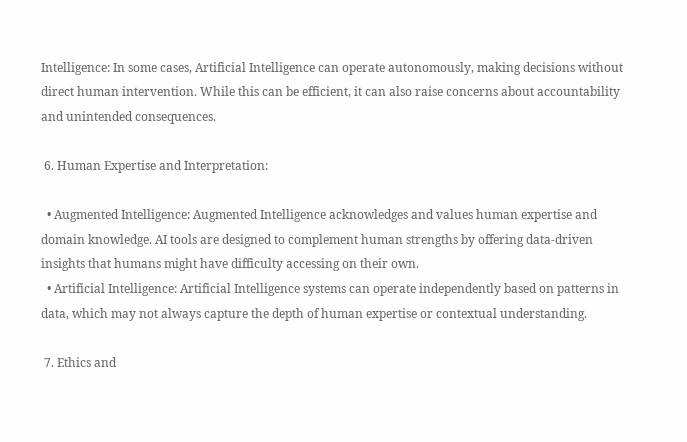Intelligence: In some cases, Artificial Intelligence can operate autonomously, making decisions without direct human intervention. While this can be efficient, it can also raise concerns about accountability and unintended consequences.

 6. Human Expertise and Interpretation:

  • Augmented Intelligence: Augmented Intelligence acknowledges and values human expertise and domain knowledge. AI tools are designed to complement human strengths by offering data-driven insights that humans might have difficulty accessing on their own.
  • Artificial Intelligence: Artificial Intelligence systems can operate independently based on patterns in data, which may not always capture the depth of human expertise or contextual understanding.

 7. Ethics and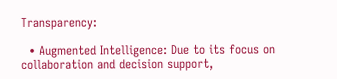Transparency:

  • Augmented Intelligence: Due to its focus on collaboration and decision support,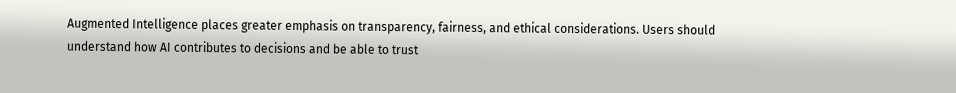Augmented Intelligence places greater emphasis on transparency, fairness, and ethical considerations. Users should understand how AI contributes to decisions and be able to trust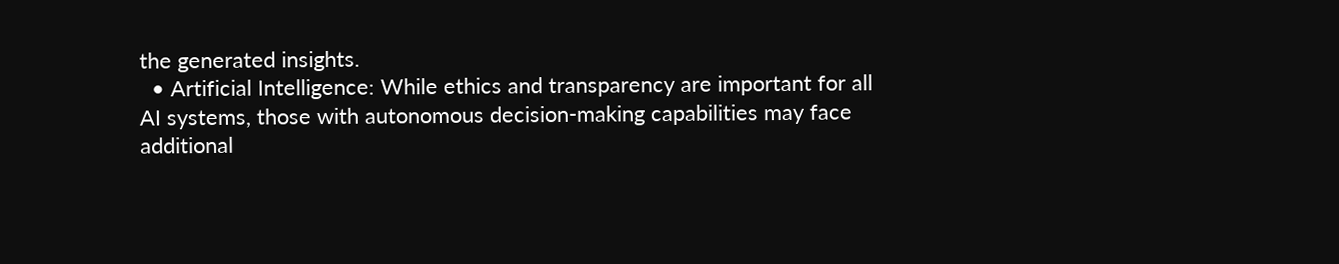the generated insights.
  • Artificial Intelligence: While ethics and transparency are important for all AI systems, those with autonomous decision-making capabilities may face additional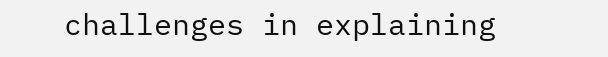challenges in explaining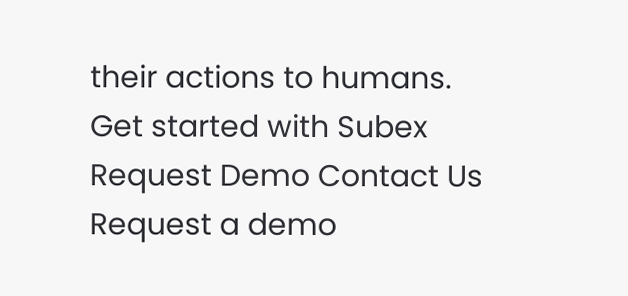their actions to humans.
Get started with Subex
Request Demo Contact Us
Request a demo